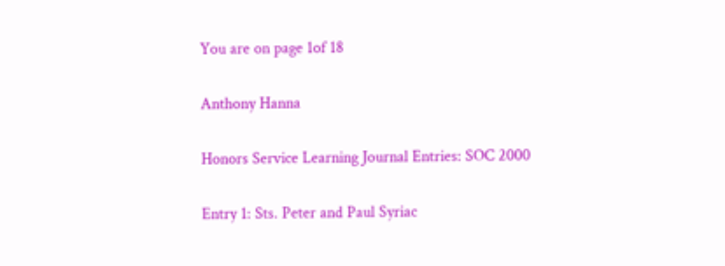You are on page 1of 18

Anthony Hanna

Honors Service Learning Journal Entries: SOC 2000

Entry 1: Sts. Peter and Paul Syriac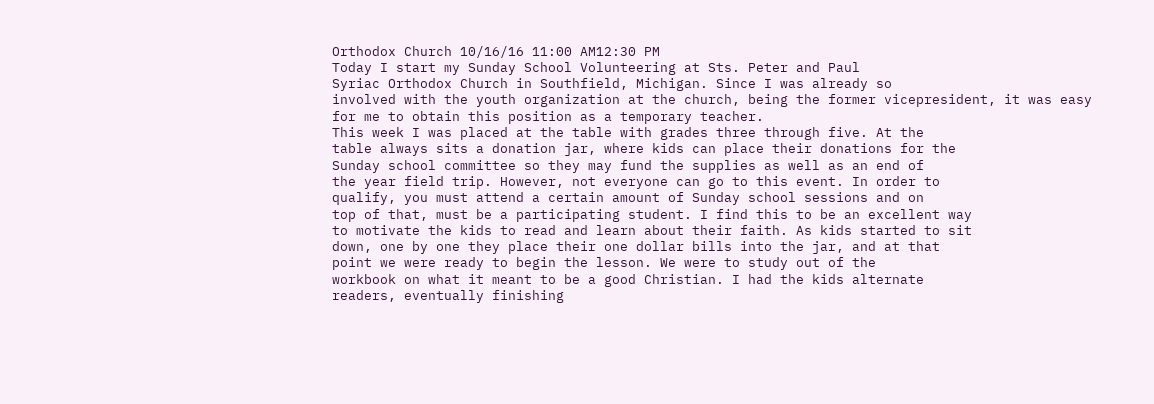Orthodox Church 10/16/16 11:00 AM12:30 PM
Today I start my Sunday School Volunteering at Sts. Peter and Paul
Syriac Orthodox Church in Southfield, Michigan. Since I was already so
involved with the youth organization at the church, being the former vicepresident, it was easy for me to obtain this position as a temporary teacher.
This week I was placed at the table with grades three through five. At the
table always sits a donation jar, where kids can place their donations for the
Sunday school committee so they may fund the supplies as well as an end of
the year field trip. However, not everyone can go to this event. In order to
qualify, you must attend a certain amount of Sunday school sessions and on
top of that, must be a participating student. I find this to be an excellent way
to motivate the kids to read and learn about their faith. As kids started to sit
down, one by one they place their one dollar bills into the jar, and at that
point we were ready to begin the lesson. We were to study out of the
workbook on what it meant to be a good Christian. I had the kids alternate
readers, eventually finishing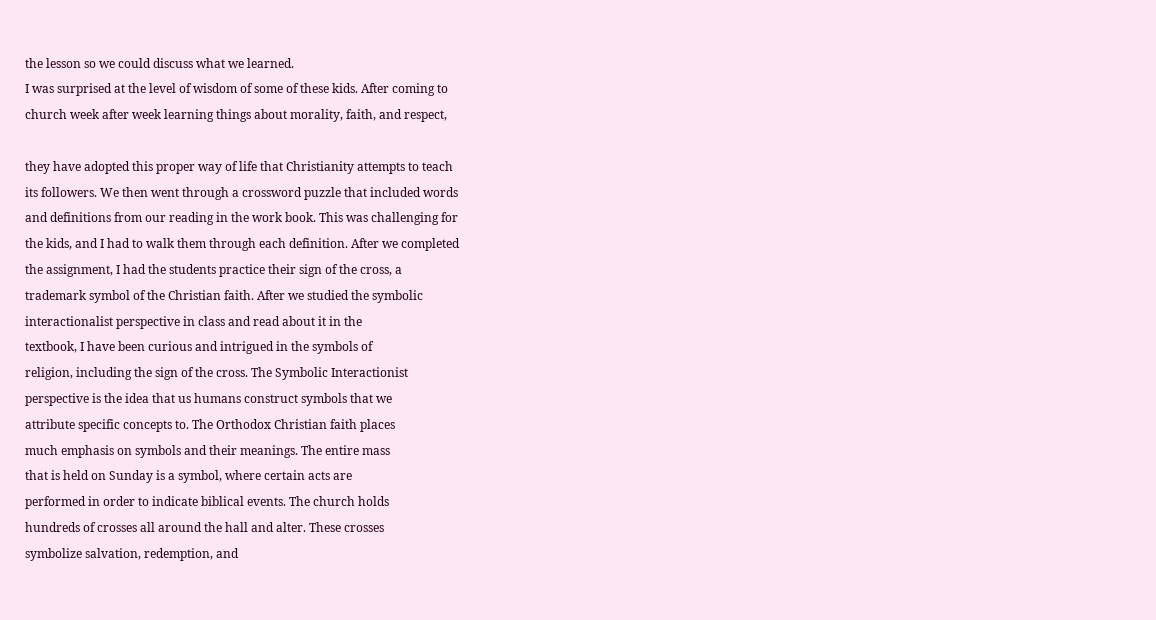the lesson so we could discuss what we learned.
I was surprised at the level of wisdom of some of these kids. After coming to
church week after week learning things about morality, faith, and respect,

they have adopted this proper way of life that Christianity attempts to teach
its followers. We then went through a crossword puzzle that included words
and definitions from our reading in the work book. This was challenging for
the kids, and I had to walk them through each definition. After we completed
the assignment, I had the students practice their sign of the cross, a
trademark symbol of the Christian faith. After we studied the symbolic
interactionalist perspective in class and read about it in the
textbook, I have been curious and intrigued in the symbols of
religion, including the sign of the cross. The Symbolic Interactionist
perspective is the idea that us humans construct symbols that we
attribute specific concepts to. The Orthodox Christian faith places
much emphasis on symbols and their meanings. The entire mass
that is held on Sunday is a symbol, where certain acts are
performed in order to indicate biblical events. The church holds
hundreds of crosses all around the hall and alter. These crosses
symbolize salvation, redemption, and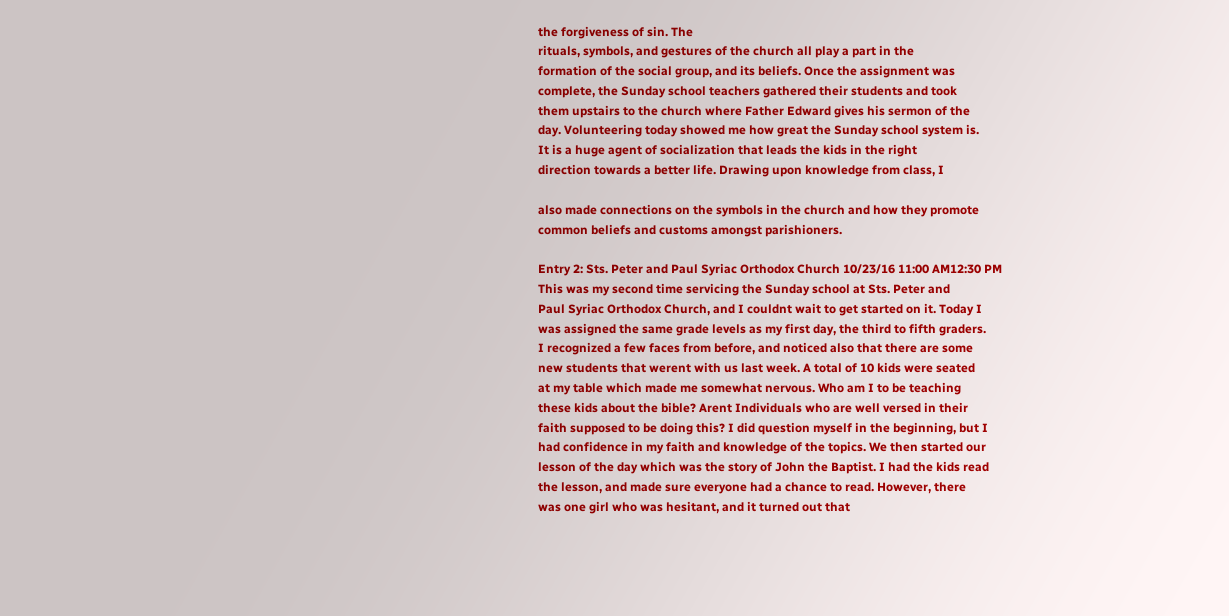the forgiveness of sin. The
rituals, symbols, and gestures of the church all play a part in the
formation of the social group, and its beliefs. Once the assignment was
complete, the Sunday school teachers gathered their students and took
them upstairs to the church where Father Edward gives his sermon of the
day. Volunteering today showed me how great the Sunday school system is.
It is a huge agent of socialization that leads the kids in the right
direction towards a better life. Drawing upon knowledge from class, I

also made connections on the symbols in the church and how they promote
common beliefs and customs amongst parishioners.

Entry 2: Sts. Peter and Paul Syriac Orthodox Church 10/23/16 11:00 AM12:30 PM
This was my second time servicing the Sunday school at Sts. Peter and
Paul Syriac Orthodox Church, and I couldnt wait to get started on it. Today I
was assigned the same grade levels as my first day, the third to fifth graders.
I recognized a few faces from before, and noticed also that there are some
new students that werent with us last week. A total of 10 kids were seated
at my table which made me somewhat nervous. Who am I to be teaching
these kids about the bible? Arent Individuals who are well versed in their
faith supposed to be doing this? I did question myself in the beginning, but I
had confidence in my faith and knowledge of the topics. We then started our
lesson of the day which was the story of John the Baptist. I had the kids read
the lesson, and made sure everyone had a chance to read. However, there
was one girl who was hesitant, and it turned out that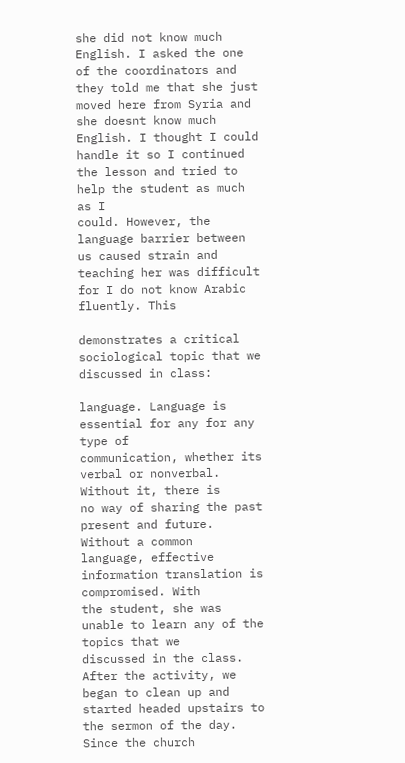she did not know much
English. I asked the one of the coordinators and they told me that she just
moved here from Syria and she doesnt know much English. I thought I could
handle it so I continued the lesson and tried to help the student as much as I
could. However, the language barrier between us caused strain and
teaching her was difficult for I do not know Arabic fluently. This

demonstrates a critical sociological topic that we discussed in class:

language. Language is essential for any for any type of
communication, whether its verbal or nonverbal. Without it, there is
no way of sharing the past present and future. Without a common
language, effective information translation is compromised. With
the student, she was unable to learn any of the topics that we
discussed in the class. After the activity, we began to clean up and
started headed upstairs to the sermon of the day. Since the church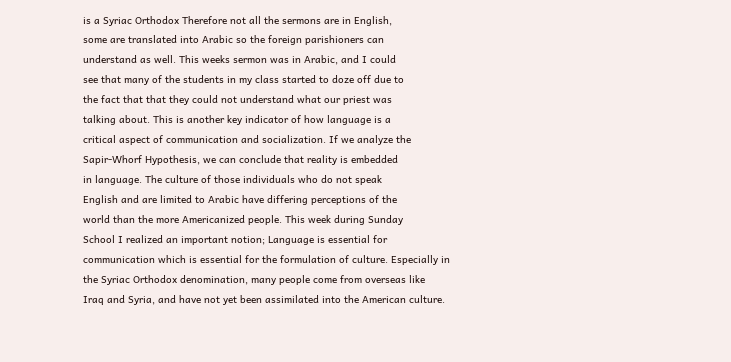is a Syriac Orthodox Therefore not all the sermons are in English,
some are translated into Arabic so the foreign parishioners can
understand as well. This weeks sermon was in Arabic, and I could
see that many of the students in my class started to doze off due to
the fact that that they could not understand what our priest was
talking about. This is another key indicator of how language is a
critical aspect of communication and socialization. If we analyze the
Sapir-Whorf Hypothesis, we can conclude that reality is embedded
in language. The culture of those individuals who do not speak
English and are limited to Arabic have differing perceptions of the
world than the more Americanized people. This week during Sunday
School I realized an important notion; Language is essential for
communication which is essential for the formulation of culture. Especially in
the Syriac Orthodox denomination, many people come from overseas like
Iraq and Syria, and have not yet been assimilated into the American culture.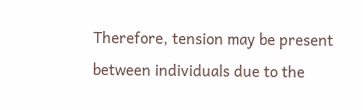Therefore, tension may be present between individuals due to the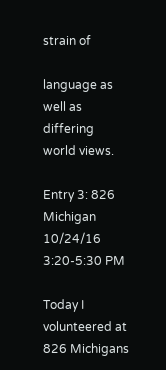strain of

language as well as differing world views.

Entry 3: 826 Michigan 10/24/16 3:20-5:30 PM

Today I volunteered at 826 Michigans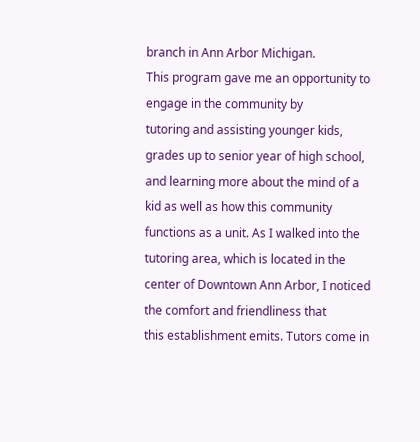branch in Ann Arbor Michigan.
This program gave me an opportunity to engage in the community by
tutoring and assisting younger kids, grades up to senior year of high school,
and learning more about the mind of a kid as well as how this community
functions as a unit. As I walked into the tutoring area, which is located in the
center of Downtown Ann Arbor, I noticed the comfort and friendliness that
this establishment emits. Tutors come in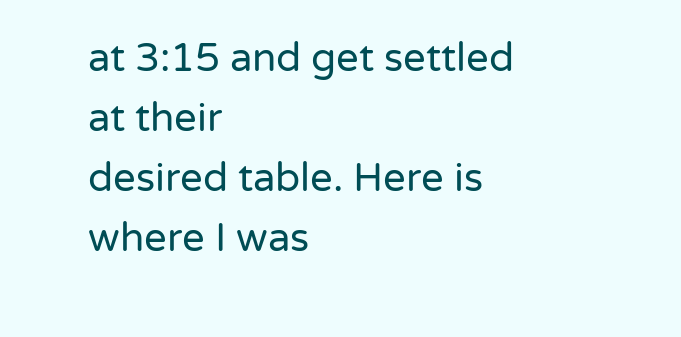at 3:15 and get settled at their
desired table. Here is where I was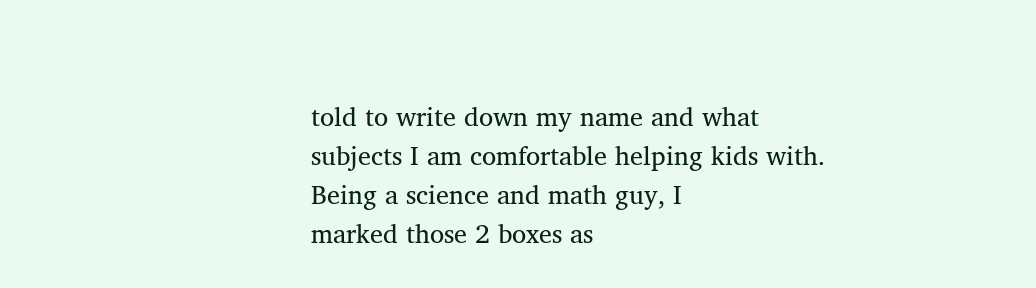told to write down my name and what
subjects I am comfortable helping kids with. Being a science and math guy, I
marked those 2 boxes as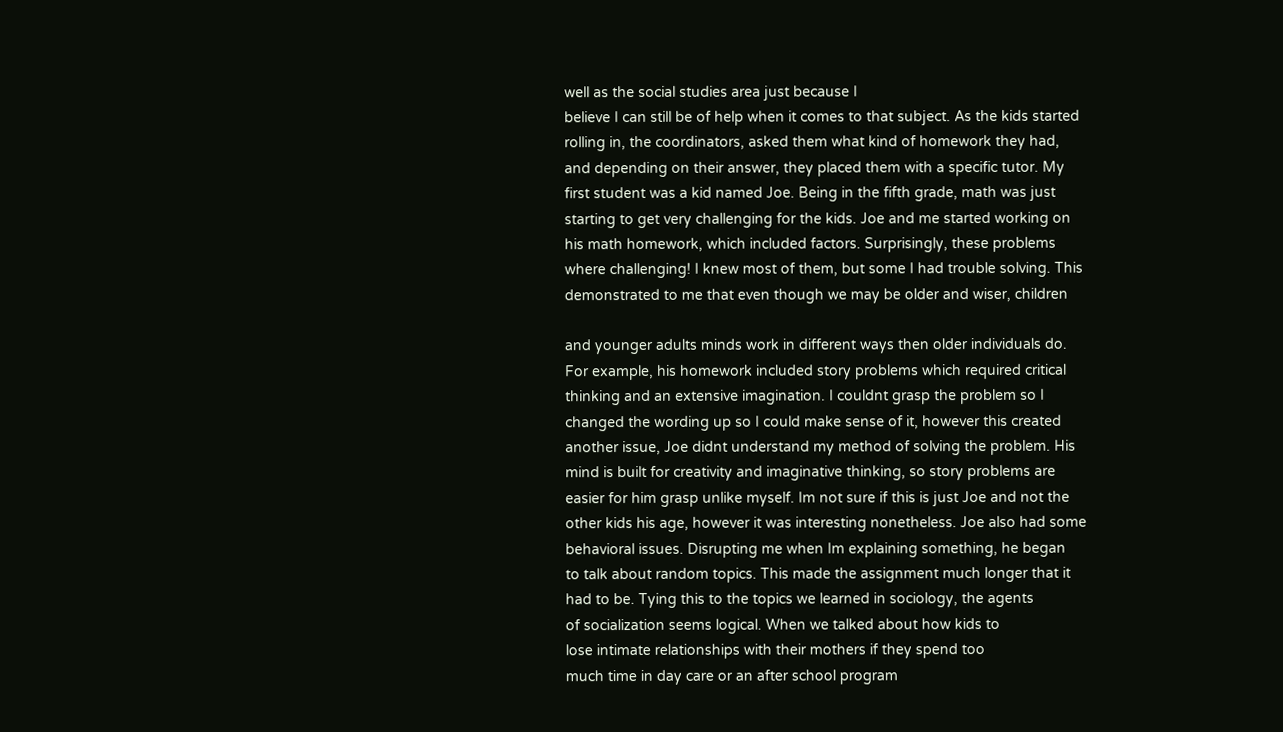well as the social studies area just because I
believe I can still be of help when it comes to that subject. As the kids started
rolling in, the coordinators, asked them what kind of homework they had,
and depending on their answer, they placed them with a specific tutor. My
first student was a kid named Joe. Being in the fifth grade, math was just
starting to get very challenging for the kids. Joe and me started working on
his math homework, which included factors. Surprisingly, these problems
where challenging! I knew most of them, but some I had trouble solving. This
demonstrated to me that even though we may be older and wiser, children

and younger adults minds work in different ways then older individuals do.
For example, his homework included story problems which required critical
thinking and an extensive imagination. I couldnt grasp the problem so I
changed the wording up so I could make sense of it, however this created
another issue, Joe didnt understand my method of solving the problem. His
mind is built for creativity and imaginative thinking, so story problems are
easier for him grasp unlike myself. Im not sure if this is just Joe and not the
other kids his age, however it was interesting nonetheless. Joe also had some
behavioral issues. Disrupting me when Im explaining something, he began
to talk about random topics. This made the assignment much longer that it
had to be. Tying this to the topics we learned in sociology, the agents
of socialization seems logical. When we talked about how kids to
lose intimate relationships with their mothers if they spend too
much time in day care or an after school program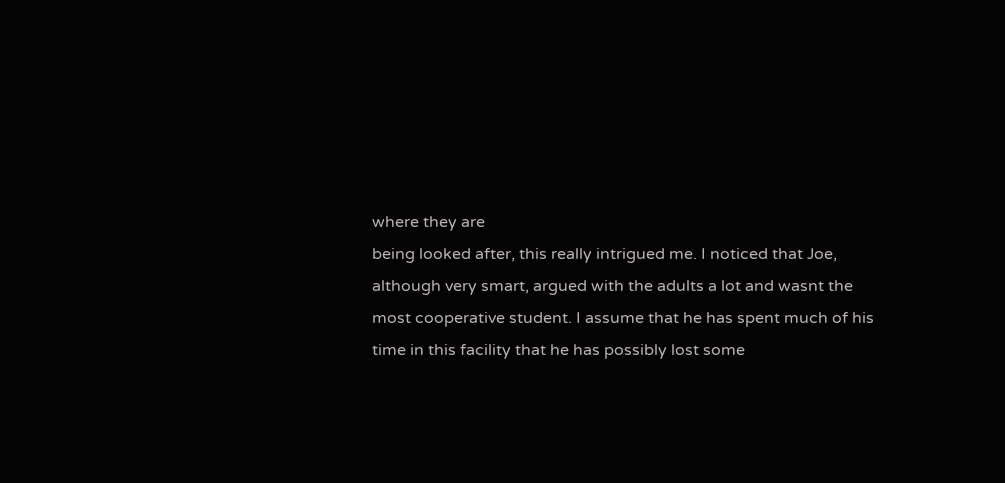where they are
being looked after, this really intrigued me. I noticed that Joe,
although very smart, argued with the adults a lot and wasnt the
most cooperative student. I assume that he has spent much of his
time in this facility that he has possibly lost some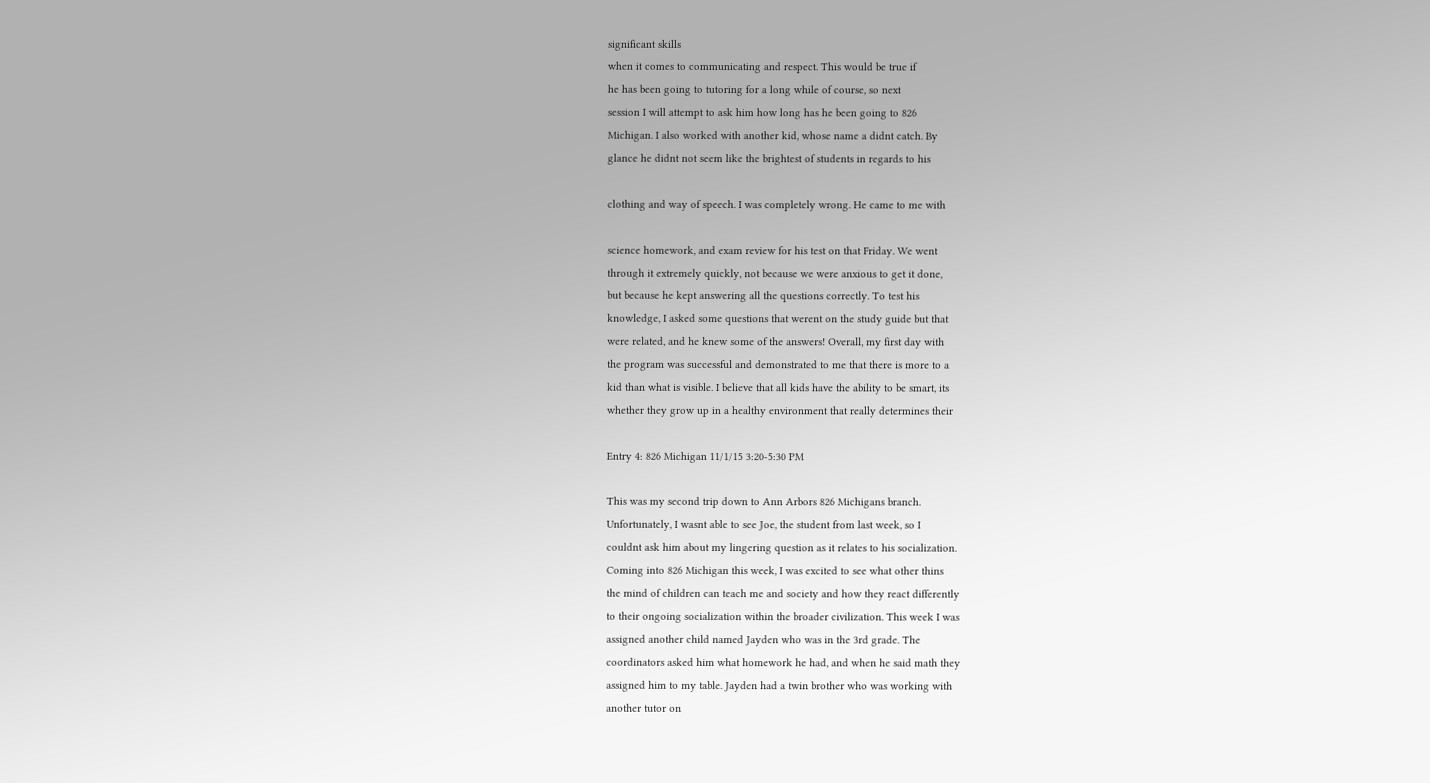significant skills
when it comes to communicating and respect. This would be true if
he has been going to tutoring for a long while of course, so next
session I will attempt to ask him how long has he been going to 826
Michigan. I also worked with another kid, whose name a didnt catch. By
glance he didnt not seem like the brightest of students in regards to his

clothing and way of speech. I was completely wrong. He came to me with

science homework, and exam review for his test on that Friday. We went
through it extremely quickly, not because we were anxious to get it done,
but because he kept answering all the questions correctly. To test his
knowledge, I asked some questions that werent on the study guide but that
were related, and he knew some of the answers! Overall, my first day with
the program was successful and demonstrated to me that there is more to a
kid than what is visible. I believe that all kids have the ability to be smart, its
whether they grow up in a healthy environment that really determines their

Entry 4: 826 Michigan 11/1/15 3:20-5:30 PM

This was my second trip down to Ann Arbors 826 Michigans branch.
Unfortunately, I wasnt able to see Joe, the student from last week, so I
couldnt ask him about my lingering question as it relates to his socialization.
Coming into 826 Michigan this week, I was excited to see what other thins
the mind of children can teach me and society and how they react differently
to their ongoing socialization within the broader civilization. This week I was
assigned another child named Jayden who was in the 3rd grade. The
coordinators asked him what homework he had, and when he said math they
assigned him to my table. Jayden had a twin brother who was working with
another tutor on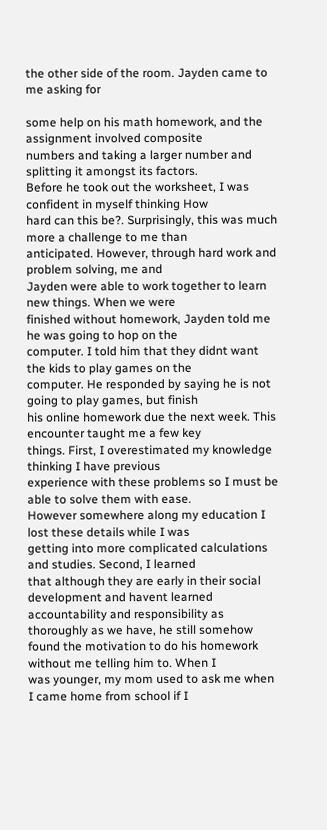the other side of the room. Jayden came to me asking for

some help on his math homework, and the assignment involved composite
numbers and taking a larger number and splitting it amongst its factors.
Before he took out the worksheet, I was confident in myself thinking How
hard can this be?. Surprisingly, this was much more a challenge to me than
anticipated. However, through hard work and problem solving, me and
Jayden were able to work together to learn new things. When we were
finished without homework, Jayden told me he was going to hop on the
computer. I told him that they didnt want the kids to play games on the
computer. He responded by saying he is not going to play games, but finish
his online homework due the next week. This encounter taught me a few key
things. First, I overestimated my knowledge thinking I have previous
experience with these problems so I must be able to solve them with ease.
However somewhere along my education I lost these details while I was
getting into more complicated calculations and studies. Second, I learned
that although they are early in their social development and havent learned
accountability and responsibility as thoroughly as we have, he still somehow
found the motivation to do his homework without me telling him to. When I
was younger, my mom used to ask me when I came home from school if I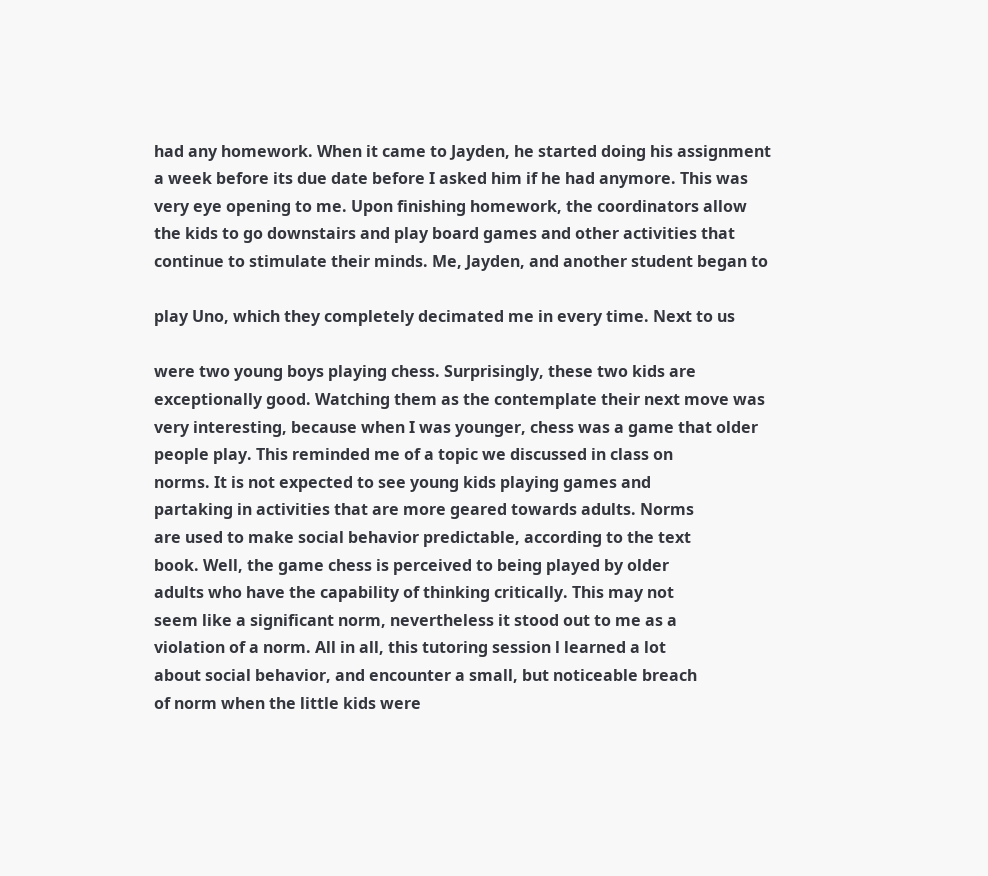had any homework. When it came to Jayden, he started doing his assignment
a week before its due date before I asked him if he had anymore. This was
very eye opening to me. Upon finishing homework, the coordinators allow
the kids to go downstairs and play board games and other activities that
continue to stimulate their minds. Me, Jayden, and another student began to

play Uno, which they completely decimated me in every time. Next to us

were two young boys playing chess. Surprisingly, these two kids are
exceptionally good. Watching them as the contemplate their next move was
very interesting, because when I was younger, chess was a game that older
people play. This reminded me of a topic we discussed in class on
norms. It is not expected to see young kids playing games and
partaking in activities that are more geared towards adults. Norms
are used to make social behavior predictable, according to the text
book. Well, the game chess is perceived to being played by older
adults who have the capability of thinking critically. This may not
seem like a significant norm, nevertheless it stood out to me as a
violation of a norm. All in all, this tutoring session l learned a lot
about social behavior, and encounter a small, but noticeable breach
of norm when the little kids were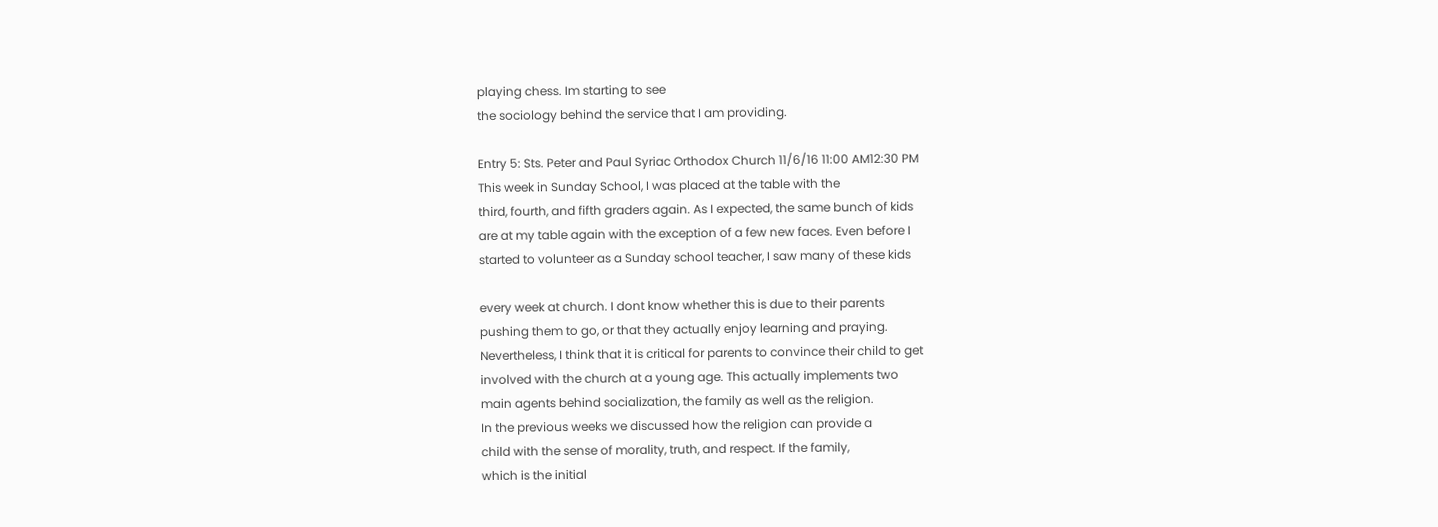playing chess. Im starting to see
the sociology behind the service that I am providing.

Entry 5: Sts. Peter and Paul Syriac Orthodox Church 11/6/16 11:00 AM12:30 PM
This week in Sunday School, I was placed at the table with the
third, fourth, and fifth graders again. As I expected, the same bunch of kids
are at my table again with the exception of a few new faces. Even before I
started to volunteer as a Sunday school teacher, I saw many of these kids

every week at church. I dont know whether this is due to their parents
pushing them to go, or that they actually enjoy learning and praying.
Nevertheless, I think that it is critical for parents to convince their child to get
involved with the church at a young age. This actually implements two
main agents behind socialization, the family as well as the religion.
In the previous weeks we discussed how the religion can provide a
child with the sense of morality, truth, and respect. If the family,
which is the initial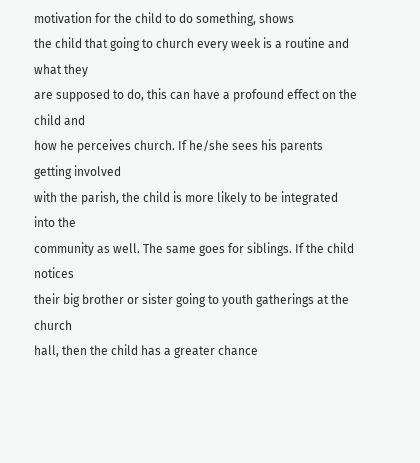motivation for the child to do something, shows
the child that going to church every week is a routine and what they
are supposed to do, this can have a profound effect on the child and
how he perceives church. If he/she sees his parents getting involved
with the parish, the child is more likely to be integrated into the
community as well. The same goes for siblings. If the child notices
their big brother or sister going to youth gatherings at the church
hall, then the child has a greater chance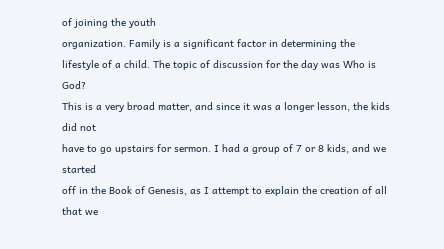of joining the youth
organization. Family is a significant factor in determining the
lifestyle of a child. The topic of discussion for the day was Who is God?
This is a very broad matter, and since it was a longer lesson, the kids did not
have to go upstairs for sermon. I had a group of 7 or 8 kids, and we started
off in the Book of Genesis, as I attempt to explain the creation of all that we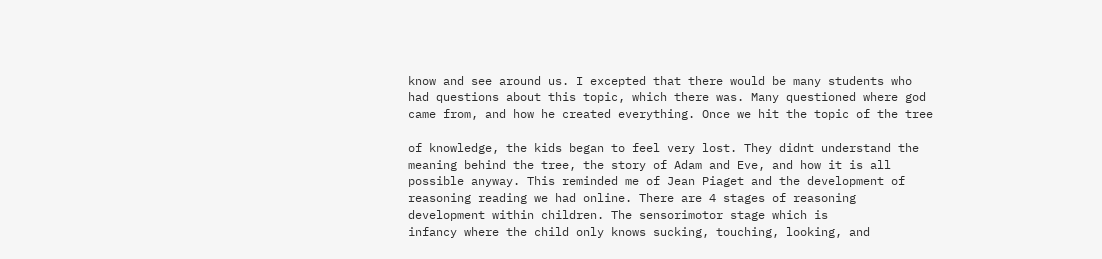know and see around us. I excepted that there would be many students who
had questions about this topic, which there was. Many questioned where god
came from, and how he created everything. Once we hit the topic of the tree

of knowledge, the kids began to feel very lost. They didnt understand the
meaning behind the tree, the story of Adam and Eve, and how it is all
possible anyway. This reminded me of Jean Piaget and the development of
reasoning reading we had online. There are 4 stages of reasoning
development within children. The sensorimotor stage which is
infancy where the child only knows sucking, touching, looking, and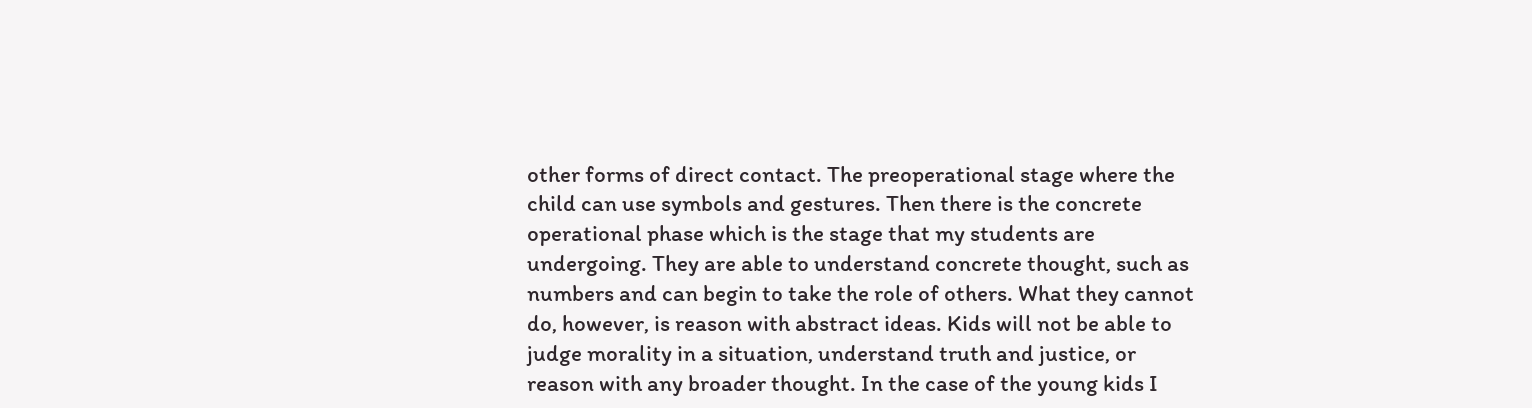other forms of direct contact. The preoperational stage where the
child can use symbols and gestures. Then there is the concrete
operational phase which is the stage that my students are
undergoing. They are able to understand concrete thought, such as
numbers and can begin to take the role of others. What they cannot
do, however, is reason with abstract ideas. Kids will not be able to
judge morality in a situation, understand truth and justice, or
reason with any broader thought. In the case of the young kids I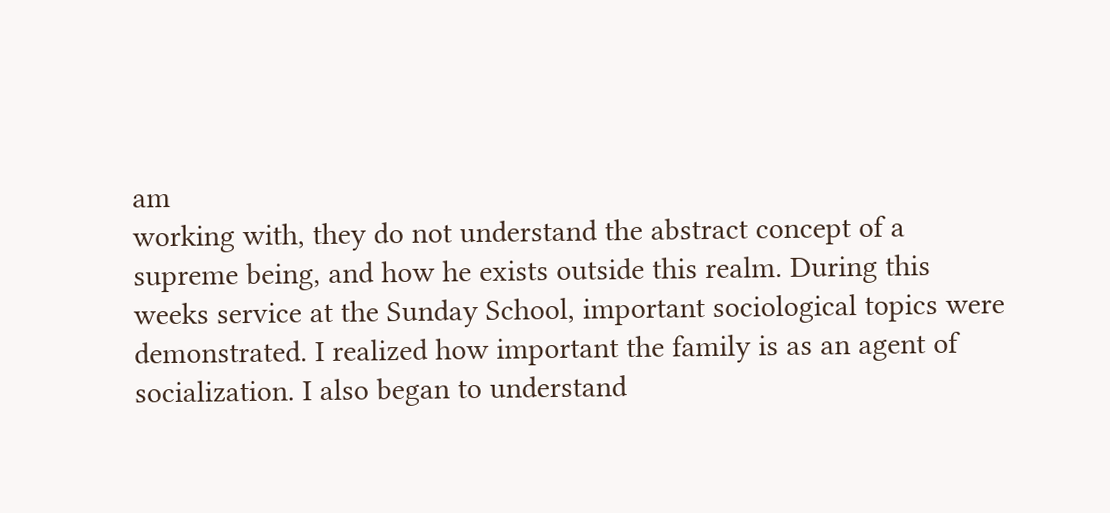am
working with, they do not understand the abstract concept of a
supreme being, and how he exists outside this realm. During this
weeks service at the Sunday School, important sociological topics were
demonstrated. I realized how important the family is as an agent of
socialization. I also began to understand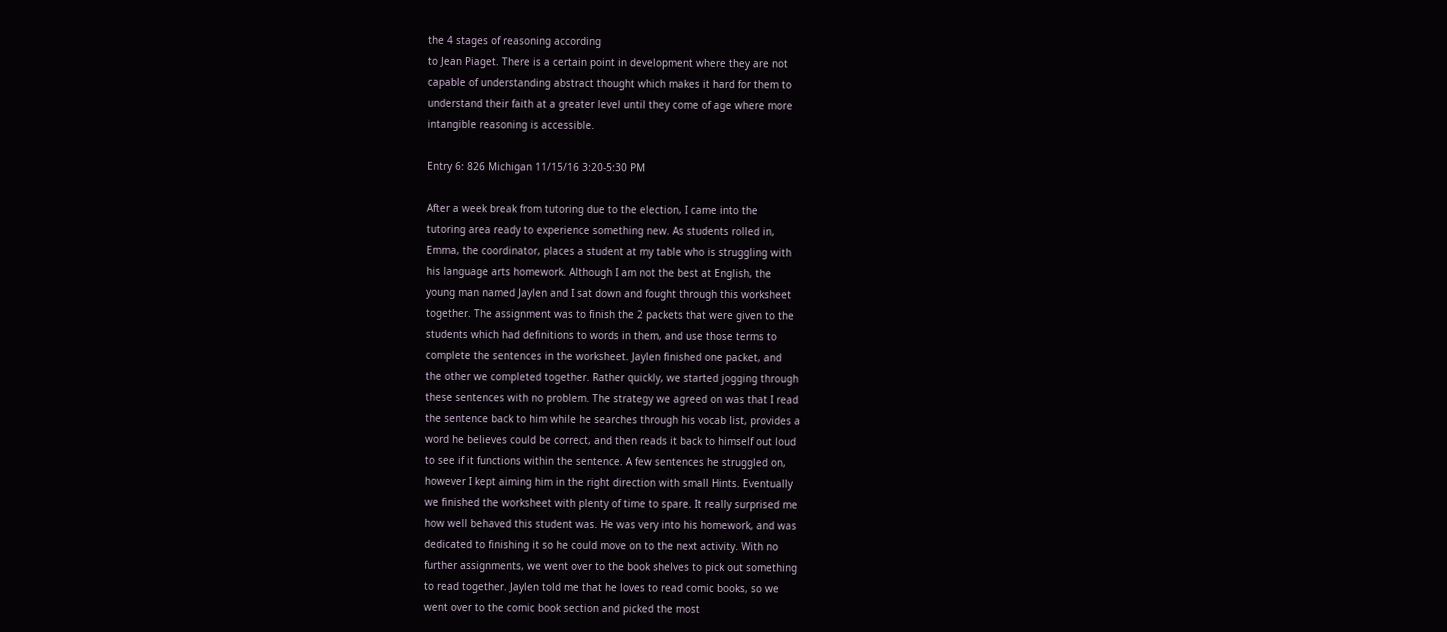the 4 stages of reasoning according
to Jean Piaget. There is a certain point in development where they are not
capable of understanding abstract thought which makes it hard for them to
understand their faith at a greater level until they come of age where more
intangible reasoning is accessible.

Entry 6: 826 Michigan 11/15/16 3:20-5:30 PM

After a week break from tutoring due to the election, I came into the
tutoring area ready to experience something new. As students rolled in,
Emma, the coordinator, places a student at my table who is struggling with
his language arts homework. Although I am not the best at English, the
young man named Jaylen and I sat down and fought through this worksheet
together. The assignment was to finish the 2 packets that were given to the
students which had definitions to words in them, and use those terms to
complete the sentences in the worksheet. Jaylen finished one packet, and
the other we completed together. Rather quickly, we started jogging through
these sentences with no problem. The strategy we agreed on was that I read
the sentence back to him while he searches through his vocab list, provides a
word he believes could be correct, and then reads it back to himself out loud
to see if it functions within the sentence. A few sentences he struggled on,
however I kept aiming him in the right direction with small Hints. Eventually
we finished the worksheet with plenty of time to spare. It really surprised me
how well behaved this student was. He was very into his homework, and was
dedicated to finishing it so he could move on to the next activity. With no
further assignments, we went over to the book shelves to pick out something
to read together. Jaylen told me that he loves to read comic books, so we
went over to the comic book section and picked the most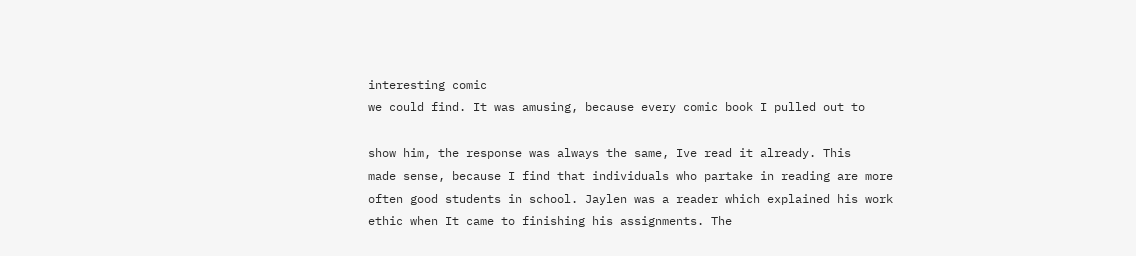interesting comic
we could find. It was amusing, because every comic book I pulled out to

show him, the response was always the same, Ive read it already. This
made sense, because I find that individuals who partake in reading are more
often good students in school. Jaylen was a reader which explained his work
ethic when It came to finishing his assignments. The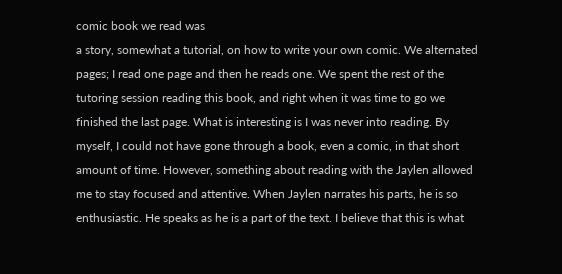comic book we read was
a story, somewhat a tutorial, on how to write your own comic. We alternated
pages; I read one page and then he reads one. We spent the rest of the
tutoring session reading this book, and right when it was time to go we
finished the last page. What is interesting is I was never into reading. By
myself, I could not have gone through a book, even a comic, in that short
amount of time. However, something about reading with the Jaylen allowed
me to stay focused and attentive. When Jaylen narrates his parts, he is so
enthusiastic. He speaks as he is a part of the text. I believe that this is what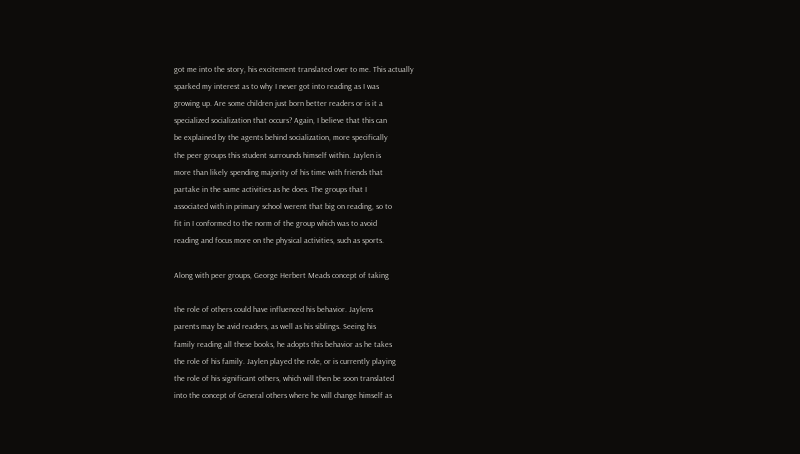got me into the story, his excitement translated over to me. This actually
sparked my interest as to why I never got into reading as I was
growing up. Are some children just born better readers or is it a
specialized socialization that occurs? Again, I believe that this can
be explained by the agents behind socialization, more specifically
the peer groups this student surrounds himself within. Jaylen is
more than likely spending majority of his time with friends that
partake in the same activities as he does. The groups that I
associated with in primary school werent that big on reading, so to
fit in I conformed to the norm of the group which was to avoid
reading and focus more on the physical activities, such as sports.

Along with peer groups, George Herbert Meads concept of taking

the role of others could have influenced his behavior. Jaylens
parents may be avid readers, as well as his siblings. Seeing his
family reading all these books, he adopts this behavior as he takes
the role of his family. Jaylen played the role, or is currently playing
the role of his significant others, which will then be soon translated
into the concept of General others where he will change himself as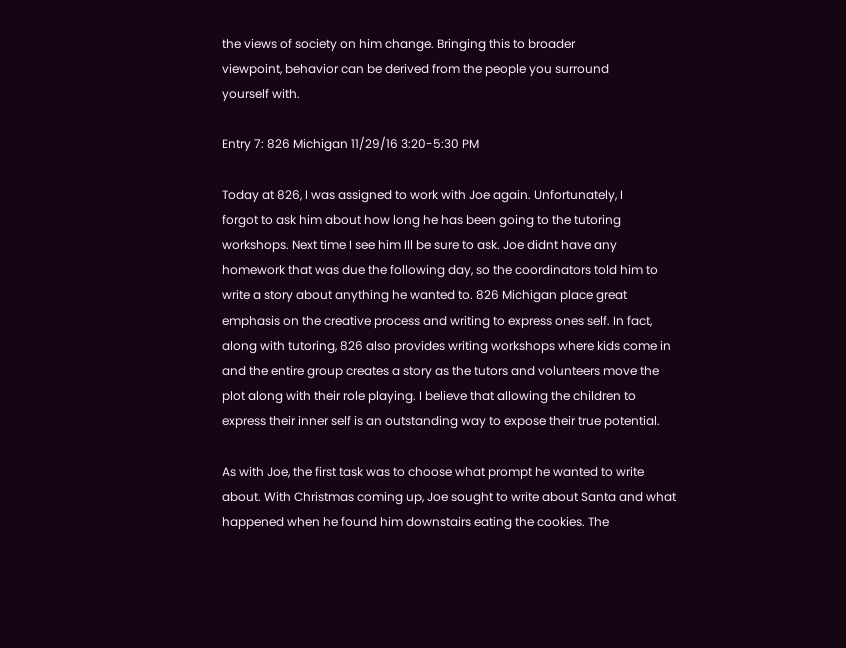the views of society on him change. Bringing this to broader
viewpoint, behavior can be derived from the people you surround
yourself with.

Entry 7: 826 Michigan 11/29/16 3:20-5:30 PM

Today at 826, I was assigned to work with Joe again. Unfortunately, I
forgot to ask him about how long he has been going to the tutoring
workshops. Next time I see him Ill be sure to ask. Joe didnt have any
homework that was due the following day, so the coordinators told him to
write a story about anything he wanted to. 826 Michigan place great
emphasis on the creative process and writing to express ones self. In fact,
along with tutoring, 826 also provides writing workshops where kids come in
and the entire group creates a story as the tutors and volunteers move the
plot along with their role playing. I believe that allowing the children to
express their inner self is an outstanding way to expose their true potential.

As with Joe, the first task was to choose what prompt he wanted to write
about. With Christmas coming up, Joe sought to write about Santa and what
happened when he found him downstairs eating the cookies. The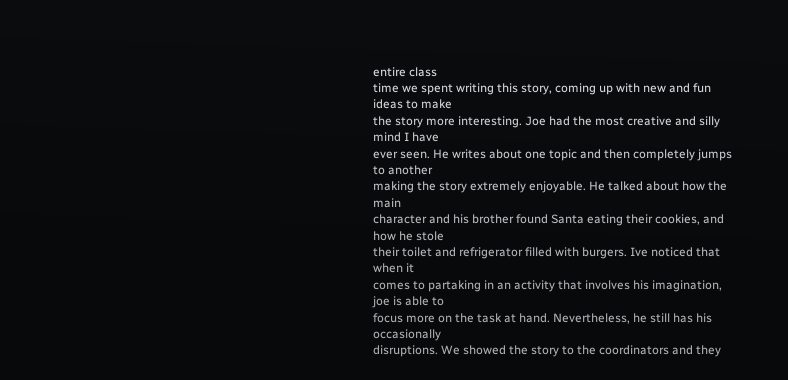entire class
time we spent writing this story, coming up with new and fun ideas to make
the story more interesting. Joe had the most creative and silly mind I have
ever seen. He writes about one topic and then completely jumps to another
making the story extremely enjoyable. He talked about how the main
character and his brother found Santa eating their cookies, and how he stole
their toilet and refrigerator filled with burgers. Ive noticed that when it
comes to partaking in an activity that involves his imagination, joe is able to
focus more on the task at hand. Nevertheless, he still has his occasionally
disruptions. We showed the story to the coordinators and they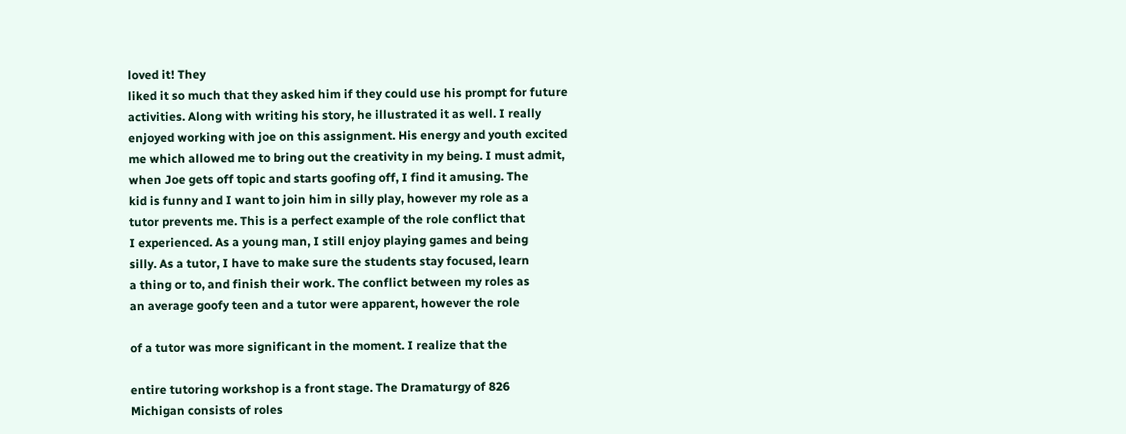loved it! They
liked it so much that they asked him if they could use his prompt for future
activities. Along with writing his story, he illustrated it as well. I really
enjoyed working with joe on this assignment. His energy and youth excited
me which allowed me to bring out the creativity in my being. I must admit,
when Joe gets off topic and starts goofing off, I find it amusing. The
kid is funny and I want to join him in silly play, however my role as a
tutor prevents me. This is a perfect example of the role conflict that
I experienced. As a young man, I still enjoy playing games and being
silly. As a tutor, I have to make sure the students stay focused, learn
a thing or to, and finish their work. The conflict between my roles as
an average goofy teen and a tutor were apparent, however the role

of a tutor was more significant in the moment. I realize that the

entire tutoring workshop is a front stage. The Dramaturgy of 826
Michigan consists of roles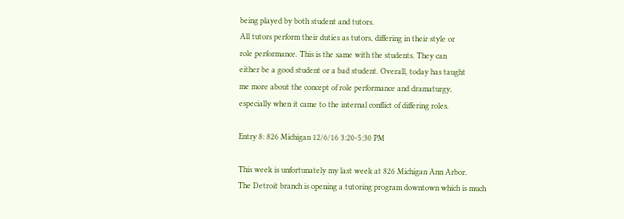being played by both student and tutors.
All tutors perform their duties as tutors, differing in their style or
role performance. This is the same with the students. They can
either be a good student or a bad student. Overall, today has taught
me more about the concept of role performance and dramaturgy,
especially when it came to the internal conflict of differing roles.

Entry 8: 826 Michigan 12/6/16 3:20-5:30 PM

This week is unfortunately my last week at 826 Michigan Ann Arbor.
The Detroit branch is opening a tutoring program downtown which is much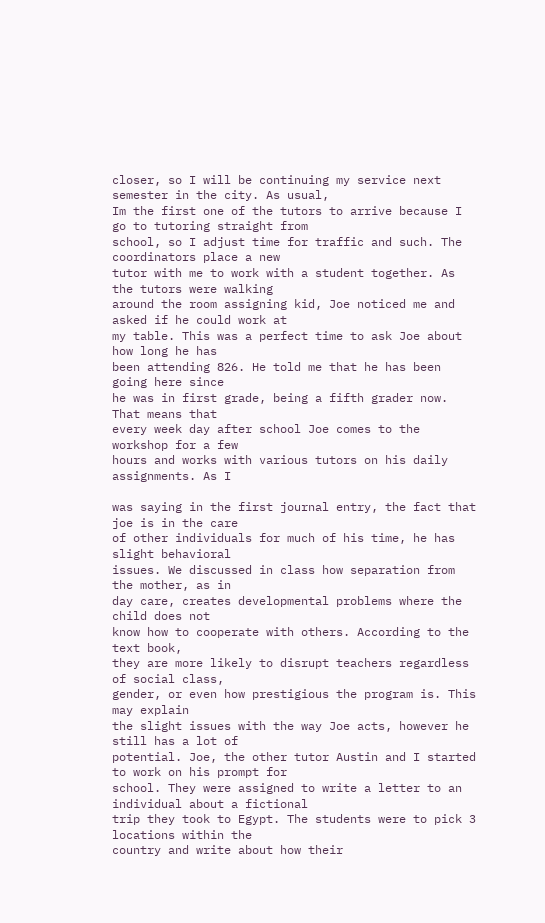closer, so I will be continuing my service next semester in the city. As usual,
Im the first one of the tutors to arrive because I go to tutoring straight from
school, so I adjust time for traffic and such. The coordinators place a new
tutor with me to work with a student together. As the tutors were walking
around the room assigning kid, Joe noticed me and asked if he could work at
my table. This was a perfect time to ask Joe about how long he has
been attending 826. He told me that he has been going here since
he was in first grade, being a fifth grader now. That means that
every week day after school Joe comes to the workshop for a few
hours and works with various tutors on his daily assignments. As I

was saying in the first journal entry, the fact that joe is in the care
of other individuals for much of his time, he has slight behavioral
issues. We discussed in class how separation from the mother, as in
day care, creates developmental problems where the child does not
know how to cooperate with others. According to the text book,
they are more likely to disrupt teachers regardless of social class,
gender, or even how prestigious the program is. This may explain
the slight issues with the way Joe acts, however he still has a lot of
potential. Joe, the other tutor Austin and I started to work on his prompt for
school. They were assigned to write a letter to an individual about a fictional
trip they took to Egypt. The students were to pick 3 locations within the
country and write about how their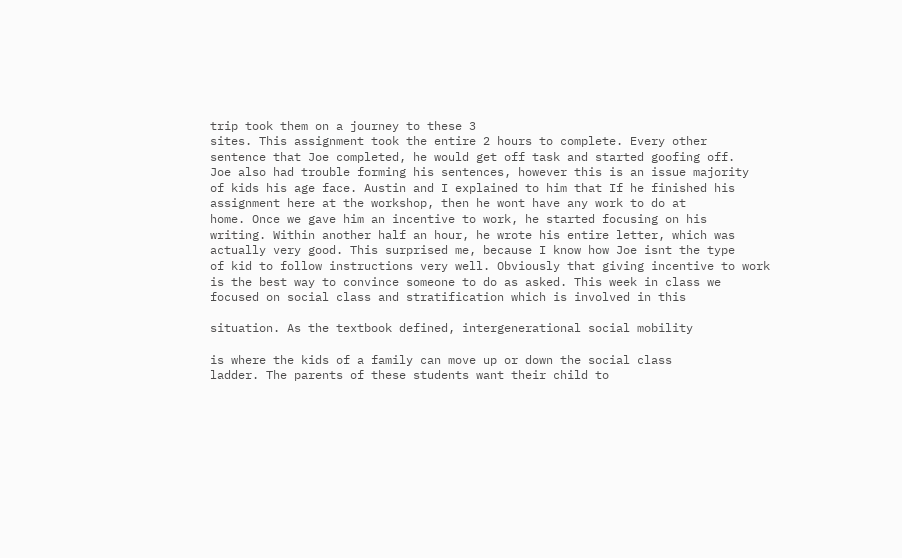trip took them on a journey to these 3
sites. This assignment took the entire 2 hours to complete. Every other
sentence that Joe completed, he would get off task and started goofing off.
Joe also had trouble forming his sentences, however this is an issue majority
of kids his age face. Austin and I explained to him that If he finished his
assignment here at the workshop, then he wont have any work to do at
home. Once we gave him an incentive to work, he started focusing on his
writing. Within another half an hour, he wrote his entire letter, which was
actually very good. This surprised me, because I know how Joe isnt the type
of kid to follow instructions very well. Obviously that giving incentive to work
is the best way to convince someone to do as asked. This week in class we
focused on social class and stratification which is involved in this

situation. As the textbook defined, intergenerational social mobility

is where the kids of a family can move up or down the social class
ladder. The parents of these students want their child to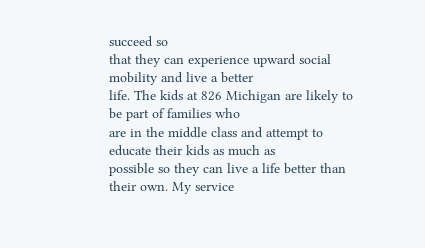succeed so
that they can experience upward social mobility and live a better
life. The kids at 826 Michigan are likely to be part of families who
are in the middle class and attempt to educate their kids as much as
possible so they can live a life better than their own. My service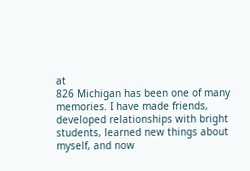at
826 Michigan has been one of many memories. I have made friends,
developed relationships with bright students, learned new things about
myself, and now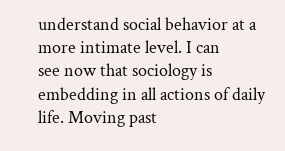understand social behavior at a more intimate level. I can
see now that sociology is embedding in all actions of daily life. Moving past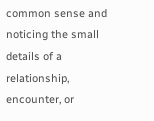common sense and noticing the small details of a relationship, encounter, or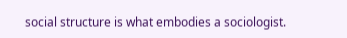social structure is what embodies a sociologist.